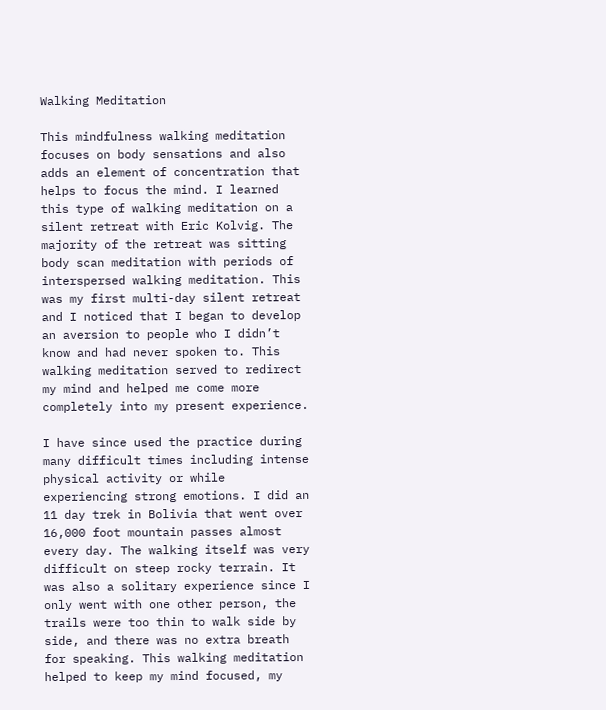Walking Meditation

This mindfulness walking meditation focuses on body sensations and also adds an element of concentration that helps to focus the mind. I learned this type of walking meditation on a silent retreat with Eric Kolvig. The majority of the retreat was sitting body scan meditation with periods of interspersed walking meditation. This was my first multi-day silent retreat and I noticed that I began to develop an aversion to people who I didn’t know and had never spoken to. This walking meditation served to redirect my mind and helped me come more completely into my present experience.

I have since used the practice during many difficult times including intense physical activity or while experiencing strong emotions. I did an 11 day trek in Bolivia that went over 16,000 foot mountain passes almost every day. The walking itself was very difficult on steep rocky terrain. It was also a solitary experience since I only went with one other person, the trails were too thin to walk side by side, and there was no extra breath for speaking. This walking meditation helped to keep my mind focused, my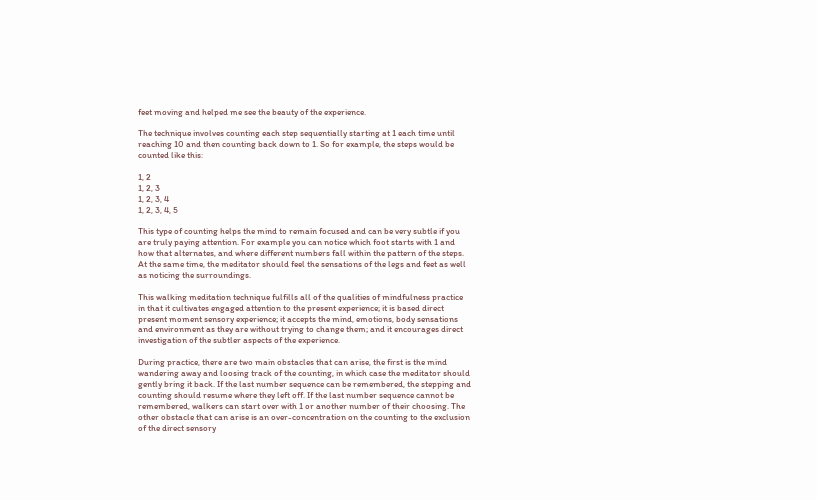feet moving and helped me see the beauty of the experience.

The technique involves counting each step sequentially starting at 1 each time until reaching 10 and then counting back down to 1. So for example, the steps would be counted like this:

1, 2
1, 2, 3
1, 2, 3, 4
1, 2, 3, 4, 5

This type of counting helps the mind to remain focused and can be very subtle if you are truly paying attention. For example you can notice which foot starts with 1 and how that alternates, and where different numbers fall within the pattern of the steps. At the same time, the meditator should feel the sensations of the legs and feet as well as noticing the surroundings.

This walking meditation technique fulfills all of the qualities of mindfulness practice in that it cultivates engaged attention to the present experience; it is based direct present moment sensory experience; it accepts the mind, emotions, body sensations and environment as they are without trying to change them; and it encourages direct investigation of the subtler aspects of the experience.

During practice, there are two main obstacles that can arise, the first is the mind wandering away and loosing track of the counting, in which case the meditator should gently bring it back. If the last number sequence can be remembered, the stepping and counting should resume where they left off. If the last number sequence cannot be remembered, walkers can start over with 1 or another number of their choosing. The other obstacle that can arise is an over-concentration on the counting to the exclusion of the direct sensory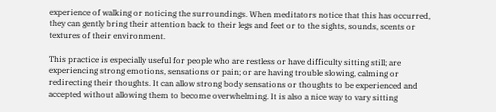experience of walking or noticing the surroundings. When meditators notice that this has occurred, they can gently bring their attention back to their legs and feet or to the sights, sounds, scents or textures of their environment.

This practice is especially useful for people who are restless or have difficulty sitting still; are experiencing strong emotions, sensations or pain; or are having trouble slowing, calming or redirecting their thoughts. It can allow strong body sensations or thoughts to be experienced and accepted without allowing them to become overwhelming. It is also a nice way to vary sitting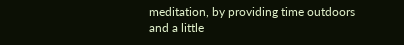meditation, by providing time outdoors and a little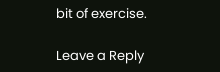bit of exercise.

Leave a Reply